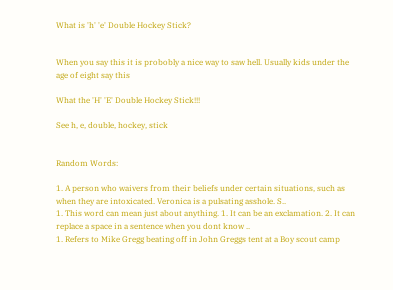What is 'h' 'e' Double Hockey Stick?


When you say this it is probobly a nice way to saw hell. Usually kids under the age of eight say this

What the 'H' 'E' Double Hockey Stick!!!

See h, e, double, hockey, stick


Random Words:

1. A person who waivers from their beliefs under certain situations, such as when they are intoxicated. Veronica is a pulsating asshole. S..
1. This word can mean just about anything. 1. It can be an exclamation. 2. It can replace a space in a sentence when you dont know ..
1. Refers to Mike Gregg beating off in John Greggs tent at a Boy scout camp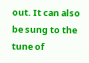out. It can also be sung to the tune of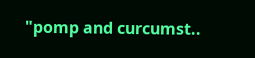"pomp and curcumst..